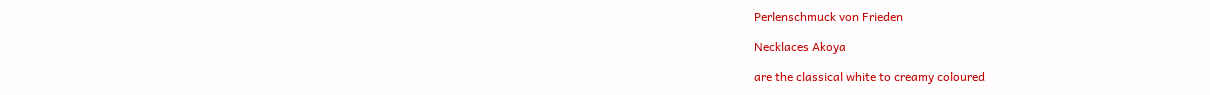Perlenschmuck von Frieden

Necklaces Akoya

are the classical white to creamy coloured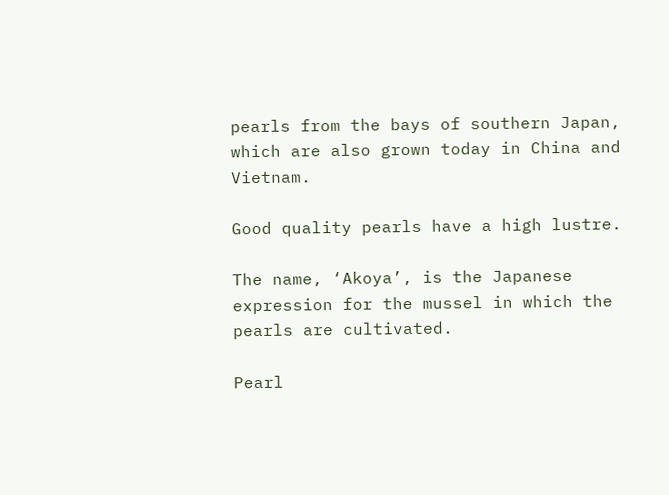pearls from the bays of southern Japan, which are also grown today in China and Vietnam.

Good quality pearls have a high lustre.

The name, ‘Akoya’, is the Japanese expression for the mussel in which the pearls are cultivated.

Pearl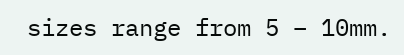sizes range from 5 – 10mm.